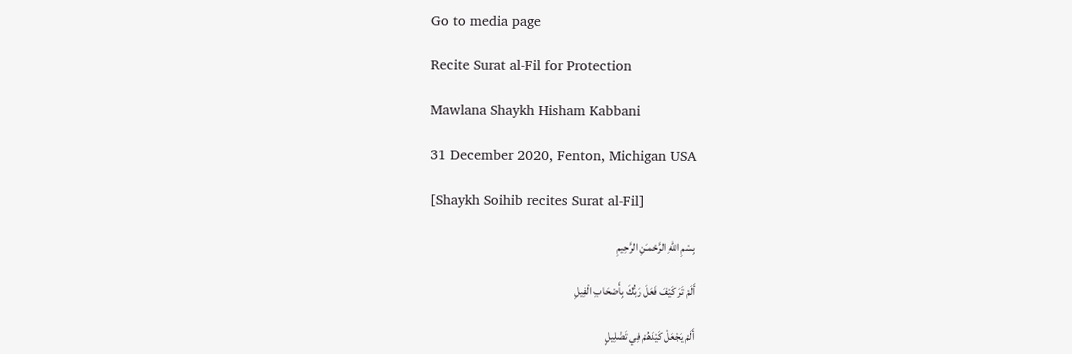Go to media page

Recite Surat al-Fil for Protection

Mawlana Shaykh Hisham Kabbani

31 December 2020, Fenton, Michigan USA

[Shaykh Soihib recites Surat al-Fil]

بِسْمِ اللّهِ الرَّحْمـَنِ الرَّحِيمِ

أَلَمْ تَرَ كَيْفَ فَعَلَ رَبُّكَ بِأَصْحَابِ الْفِيلِ

أَلَمْ يَجْعَلْ كَيْدَهُمْ فِي تَضْلِيلٍ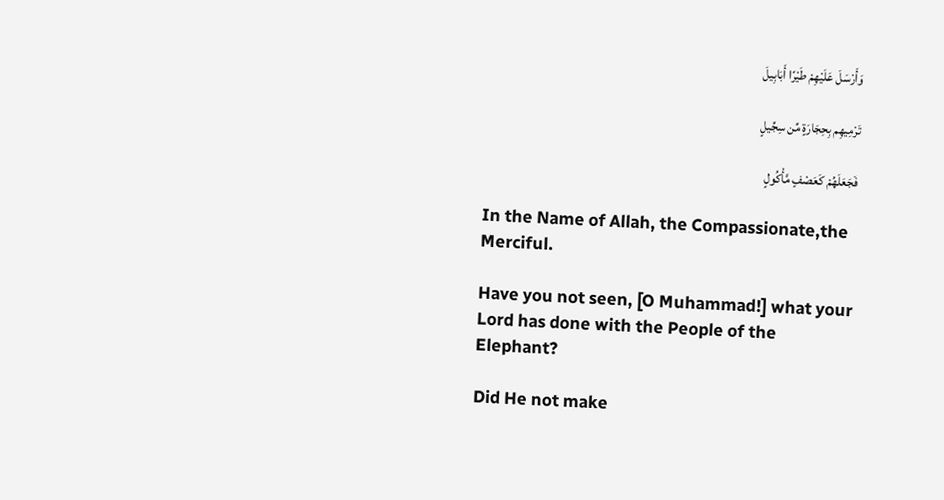وَأَرْسَلَ عَلَيْهِمْ طَيْرًا أَبَابِيلَ

تَرْمِيهِم بِحِجَارَةٍ مِّن سِجِّيلٍ

فَجَعَلَهُمْ كَعَصْفٍ مَّأْكُولٍ

In the Name of Allah, the Compassionate,the Merciful.

Have you not seen, [O Muhammad!] what your Lord has done with the People of the Elephant?

Did He not make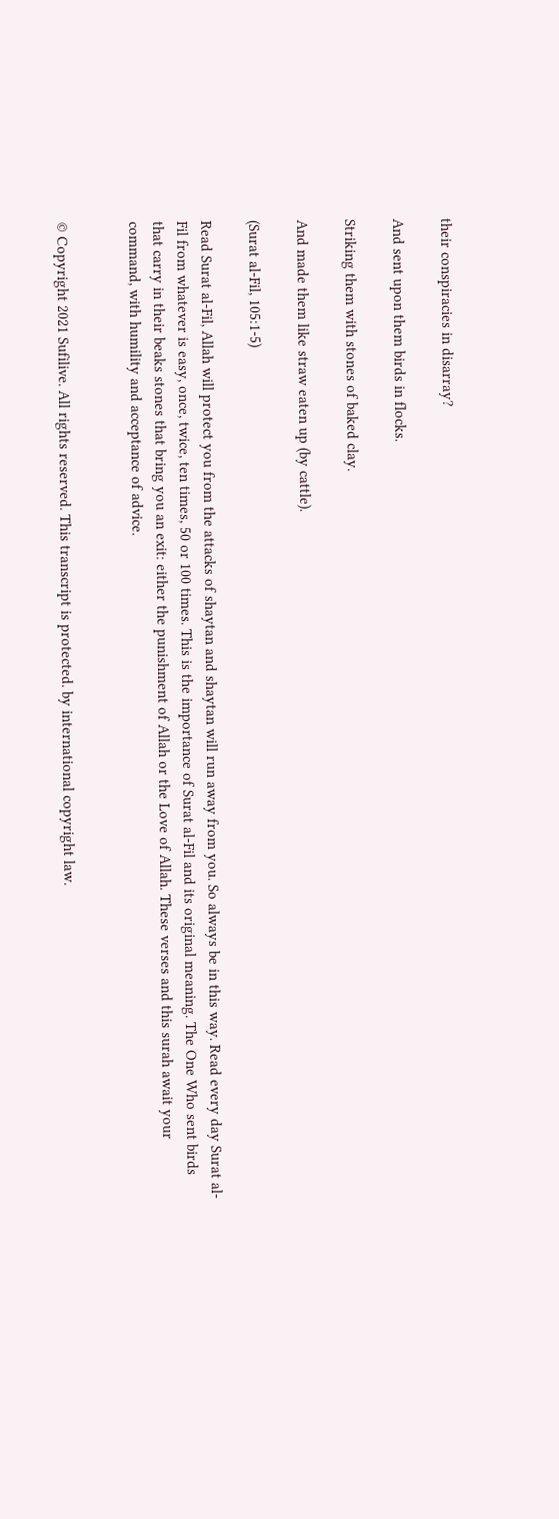their conspiracies in disarray?

And sent upon them birds in flocks.

Striking them with stones of baked clay.

And made them like straw eaten up (by cattle).

(Surat al-Fil, 105:1-5)

Read Surat al-Fil, Allah will protect you from the attacks of shaytan and shaytan will run away from you. So always be in this way. Read every day Surat al-Fil from whatever is easy, once, twice, ten times, 50 or 100 times. This is the importance of Surat al-Fil and its original meaning. The One Who sent birds that carry in their beaks stones that bring you an exit: either the punishment of Allah or the Love of Allah. These verses and this surah await your command, with humility and acceptance of advice.


© Copyright 2021 Sufilive. All rights reserved. This transcript is protected. by international copyright law.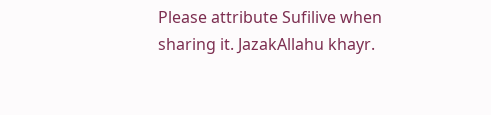Please attribute Sufilive when sharing it. JazakAllahu khayr.